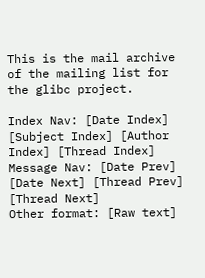This is the mail archive of the mailing list for the glibc project.

Index Nav: [Date Index] [Subject Index] [Author Index] [Thread Index]
Message Nav: [Date Prev] [Date Next] [Thread Prev] [Thread Next]
Other format: [Raw text]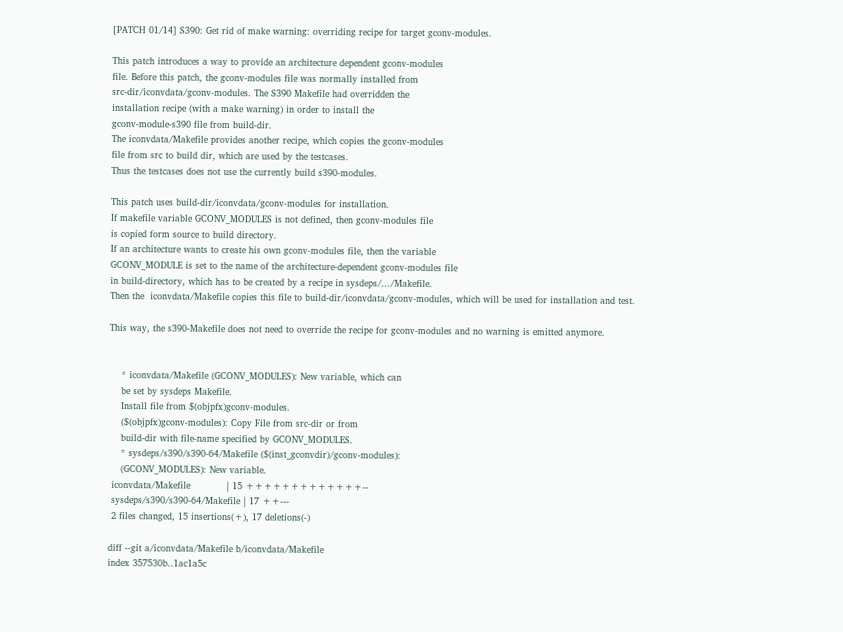[PATCH 01/14] S390: Get rid of make warning: overriding recipe for target gconv-modules.

This patch introduces a way to provide an architecture dependent gconv-modules
file. Before this patch, the gconv-modules file was normally installed from
src-dir/iconvdata/gconv-modules. The S390 Makefile had overridden the
installation recipe (with a make warning) in order to install the
gconv-module-s390 file from build-dir.
The iconvdata/Makefile provides another recipe, which copies the gconv-modules
file from src to build dir, which are used by the testcases.
Thus the testcases does not use the currently build s390-modules.

This patch uses build-dir/iconvdata/gconv-modules for installation.
If makefile variable GCONV_MODULES is not defined, then gconv-modules file
is copied form source to build directory.
If an architecture wants to create his own gconv-modules file, then the variable
GCONV_MODULE is set to the name of the architecture-dependent gconv-modules file
in build-directory, which has to be created by a recipe in sysdeps/.../Makefile.
Then the  iconvdata/Makefile copies this file to build-dir/iconvdata/gconv-modules, which will be used for installation and test.

This way, the s390-Makefile does not need to override the recipe for gconv-modules and no warning is emitted anymore.


    * iconvdata/Makefile (GCONV_MODULES): New variable, which can
    be set by sysdeps Makefile.
    Install file from $(objpfx)gconv-modules.
    ($(objpfx)gconv-modules): Copy File from src-dir or from
    build-dir with file-name specified by GCONV_MODULES.
    * sysdeps/s390/s390-64/Makefile ($(inst_gconvdir)/gconv-modules):
    (GCONV_MODULES): New variable.
 iconvdata/Makefile            | 15 +++++++++++++--
 sysdeps/s390/s390-64/Makefile | 17 ++---
 2 files changed, 15 insertions(+), 17 deletions(-)

diff --git a/iconvdata/Makefile b/iconvdata/Makefile
index 357530b..1ac1a5c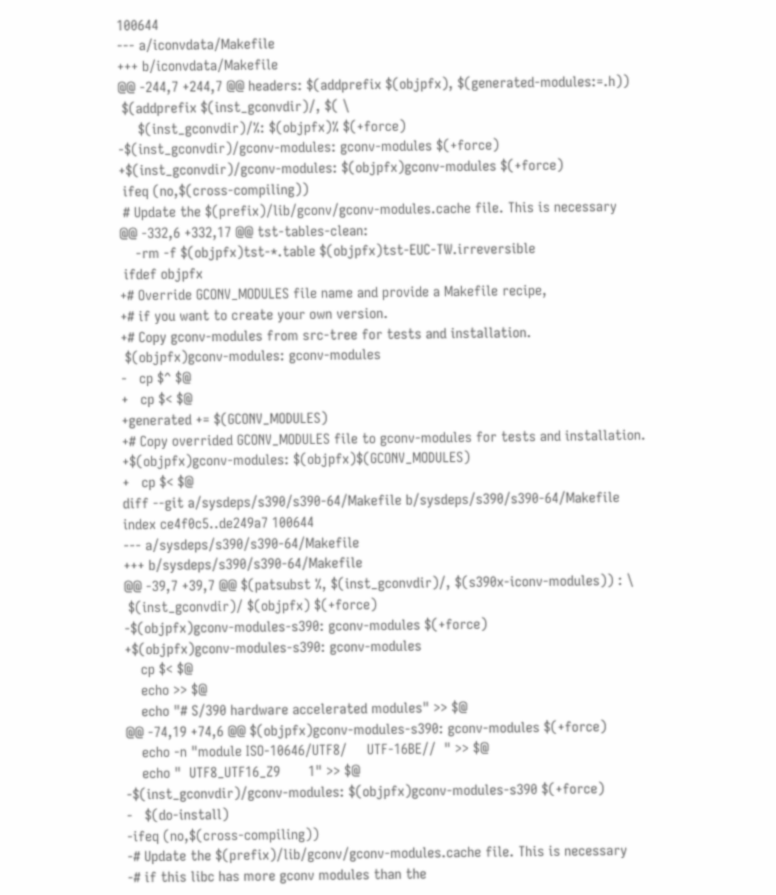100644
--- a/iconvdata/Makefile
+++ b/iconvdata/Makefile
@@ -244,7 +244,7 @@ headers: $(addprefix $(objpfx), $(generated-modules:=.h))
 $(addprefix $(inst_gconvdir)/, $( \
     $(inst_gconvdir)/%: $(objpfx)% $(+force)
-$(inst_gconvdir)/gconv-modules: gconv-modules $(+force)
+$(inst_gconvdir)/gconv-modules: $(objpfx)gconv-modules $(+force)
 ifeq (no,$(cross-compiling))
 # Update the $(prefix)/lib/gconv/gconv-modules.cache file. This is necessary
@@ -332,6 +332,17 @@ tst-tables-clean:
    -rm -f $(objpfx)tst-*.table $(objpfx)tst-EUC-TW.irreversible
 ifdef objpfx
+# Override GCONV_MODULES file name and provide a Makefile recipe,
+# if you want to create your own version.
+# Copy gconv-modules from src-tree for tests and installation.
 $(objpfx)gconv-modules: gconv-modules
-   cp $^ $@
+   cp $< $@
+generated += $(GCONV_MODULES)
+# Copy overrided GCONV_MODULES file to gconv-modules for tests and installation.
+$(objpfx)gconv-modules: $(objpfx)$(GCONV_MODULES)
+   cp $< $@
diff --git a/sysdeps/s390/s390-64/Makefile b/sysdeps/s390/s390-64/Makefile
index ce4f0c5..de249a7 100644
--- a/sysdeps/s390/s390-64/Makefile
+++ b/sysdeps/s390/s390-64/Makefile
@@ -39,7 +39,7 @@ $(patsubst %, $(inst_gconvdir)/, $(s390x-iconv-modules)) : \
 $(inst_gconvdir)/ $(objpfx) $(+force)
-$(objpfx)gconv-modules-s390: gconv-modules $(+force)
+$(objpfx)gconv-modules-s390: gconv-modules
    cp $< $@
    echo >> $@
    echo "# S/390 hardware accelerated modules" >> $@
@@ -74,19 +74,6 @@ $(objpfx)gconv-modules-s390: gconv-modules $(+force)
    echo -n "module ISO-10646/UTF8/     UTF-16BE//  " >> $@
    echo "  UTF8_UTF16_Z9       1" >> $@
-$(inst_gconvdir)/gconv-modules: $(objpfx)gconv-modules-s390 $(+force)
-   $(do-install)
-ifeq (no,$(cross-compiling))
-# Update the $(prefix)/lib/gconv/gconv-modules.cache file. This is necessary
-# if this libc has more gconv modules than the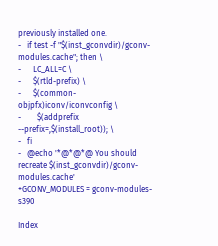previously installed one.
-   if test -f "$(inst_gconvdir)/gconv-modules.cache"; then \
-      LC_ALL=C \
-      $(rtld-prefix) \
-      $(common-objpfx)iconv/iconvconfig \
-        $(addprefix --prefix=,$(install_root)); \
-   fi
-   @echo '*@*@*@ You should recreate $(inst_gconvdir)/gconv-modules.cache'
+GCONV_MODULES = gconv-modules-s390

Index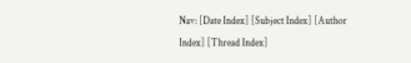Nav: [Date Index] [Subject Index] [Author Index] [Thread Index]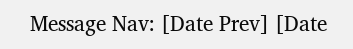Message Nav: [Date Prev] [Date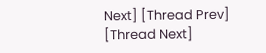Next] [Thread Prev] [Thread Next]